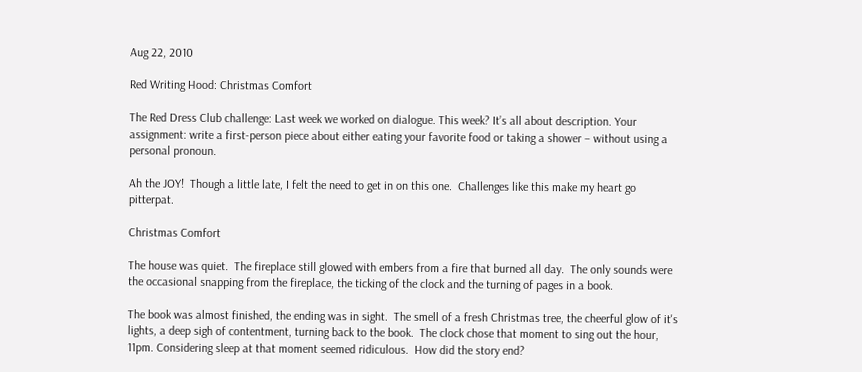Aug 22, 2010

Red Writing Hood: Christmas Comfort

The Red Dress Club challenge: Last week we worked on dialogue. This week? It’s all about description. Your assignment: write a first-person piece about either eating your favorite food or taking a shower – without using a personal pronoun.

Ah the JOY!  Though a little late, I felt the need to get in on this one.  Challenges like this make my heart go pitterpat.

Christmas Comfort

The house was quiet.  The fireplace still glowed with embers from a fire that burned all day.  The only sounds were the occasional snapping from the fireplace, the ticking of the clock and the turning of pages in a book.

The book was almost finished, the ending was in sight.  The smell of a fresh Christmas tree, the cheerful glow of it's lights, a deep sigh of contentment, turning back to the book.  The clock chose that moment to sing out the hour, 11pm. Considering sleep at that moment seemed ridiculous.  How did the story end?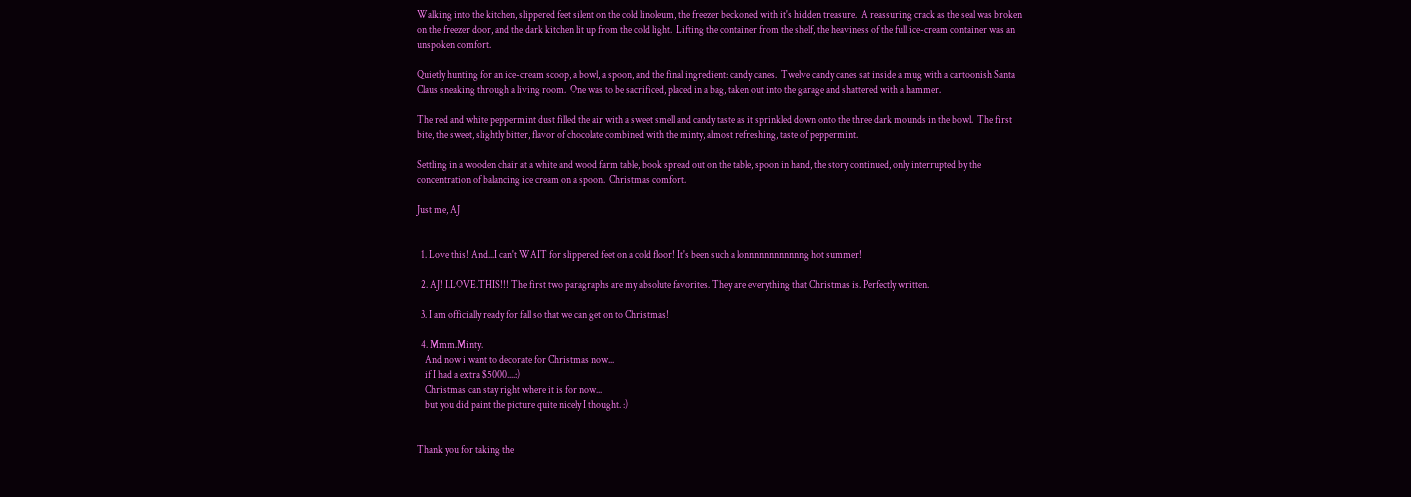Walking into the kitchen, slippered feet silent on the cold linoleum, the freezer beckoned with it's hidden treasure.  A reassuring crack as the seal was broken on the freezer door, and the dark kitchen lit up from the cold light.  Lifting the container from the shelf, the heaviness of the full ice-cream container was an unspoken comfort.

Quietly hunting for an ice-cream scoop, a bowl, a spoon, and the final ingredient: candy canes.  Twelve candy canes sat inside a mug with a cartoonish Santa Claus sneaking through a living room.  One was to be sacrificed, placed in a bag, taken out into the garage and shattered with a hammer.

The red and white peppermint dust filled the air with a sweet smell and candy taste as it sprinkled down onto the three dark mounds in the bowl.  The first bite, the sweet, slightly bitter, flavor of chocolate combined with the minty, almost refreshing, taste of peppermint.

Settling in a wooden chair at a white and wood farm table, book spread out on the table, spoon in hand, the story continued, only interrupted by the concentration of balancing ice cream on a spoon.  Christmas comfort.

Just me, AJ


  1. Love this! And...I can't WAIT for slippered feet on a cold floor! It's been such a lonnnnnnnnnnnng hot summer!

  2. AJ! I.LOVE.THIS!!! The first two paragraphs are my absolute favorites. They are everything that Christmas is. Perfectly written.

  3. I am officially ready for fall so that we can get on to Christmas!

  4. Mmm.Minty.
    And now i want to decorate for Christmas now...
    if I had a extra $5000....:)
    Christmas can stay right where it is for now...
    but you did paint the picture quite nicely I thought. :)


Thank you for taking the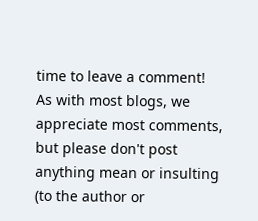time to leave a comment!
As with most blogs, we appreciate most comments, but please don't post anything mean or insulting (to the author or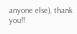anyone else), thank you!!